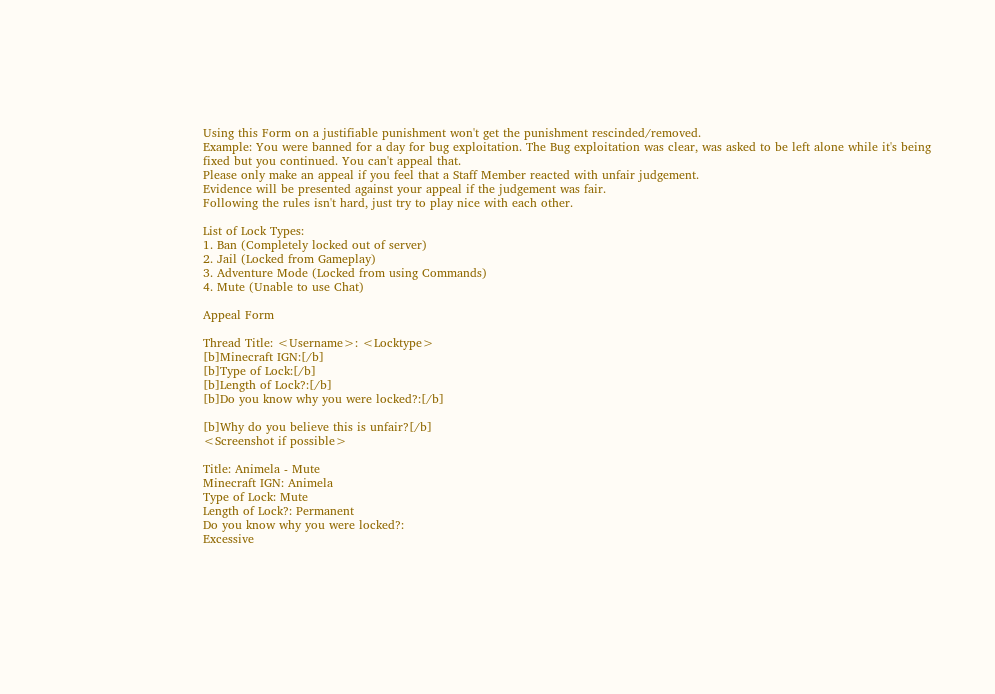Using this Form on a justifiable punishment won't get the punishment rescinded/removed.
Example: You were banned for a day for bug exploitation. The Bug exploitation was clear, was asked to be left alone while it's being fixed but you continued. You can't appeal that.
Please only make an appeal if you feel that a Staff Member reacted with unfair judgement.
Evidence will be presented against your appeal if the judgement was fair.
Following the rules isn't hard, just try to play nice with each other.

List of Lock Types:
1. Ban (Completely locked out of server)
2. Jail (Locked from Gameplay)
3. Adventure Mode (Locked from using Commands)
4. Mute (Unable to use Chat)

Appeal Form

Thread Title: <Username>: <Locktype>
[b]Minecraft IGN:[/b]
[b]Type of Lock:[/b]
[b]Length of Lock?:[/b]
[b]Do you know why you were locked?:[/b]

[b]Why do you believe this is unfair?[/b]
<Screenshot if possible>

Title: Animela - Mute
Minecraft IGN: Animela
Type of Lock: Mute
Length of Lock?: Permanent
Do you know why you were locked?:
Excessive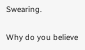Swearing.

Why do you believe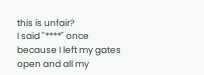this is unfair?
I said "****" once because I left my gates open and all my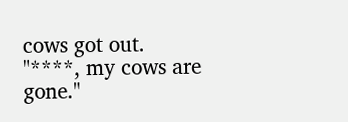cows got out.
"****, my cows are gone."